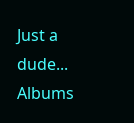Just a dude...
Albums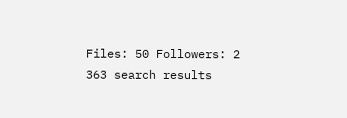Files: 50 Followers: 2
363 search results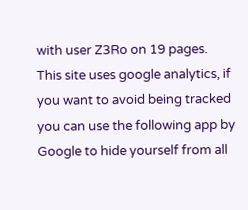with user Z3Ro on 19 pages.
This site uses google analytics, if you want to avoid being tracked you can use the following app by Google to hide yourself from all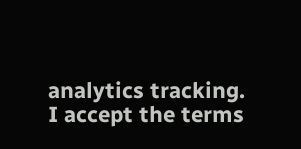analytics tracking.
I accept the terms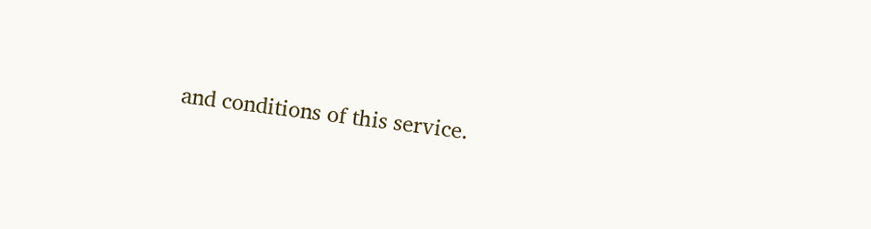and conditions of this service.